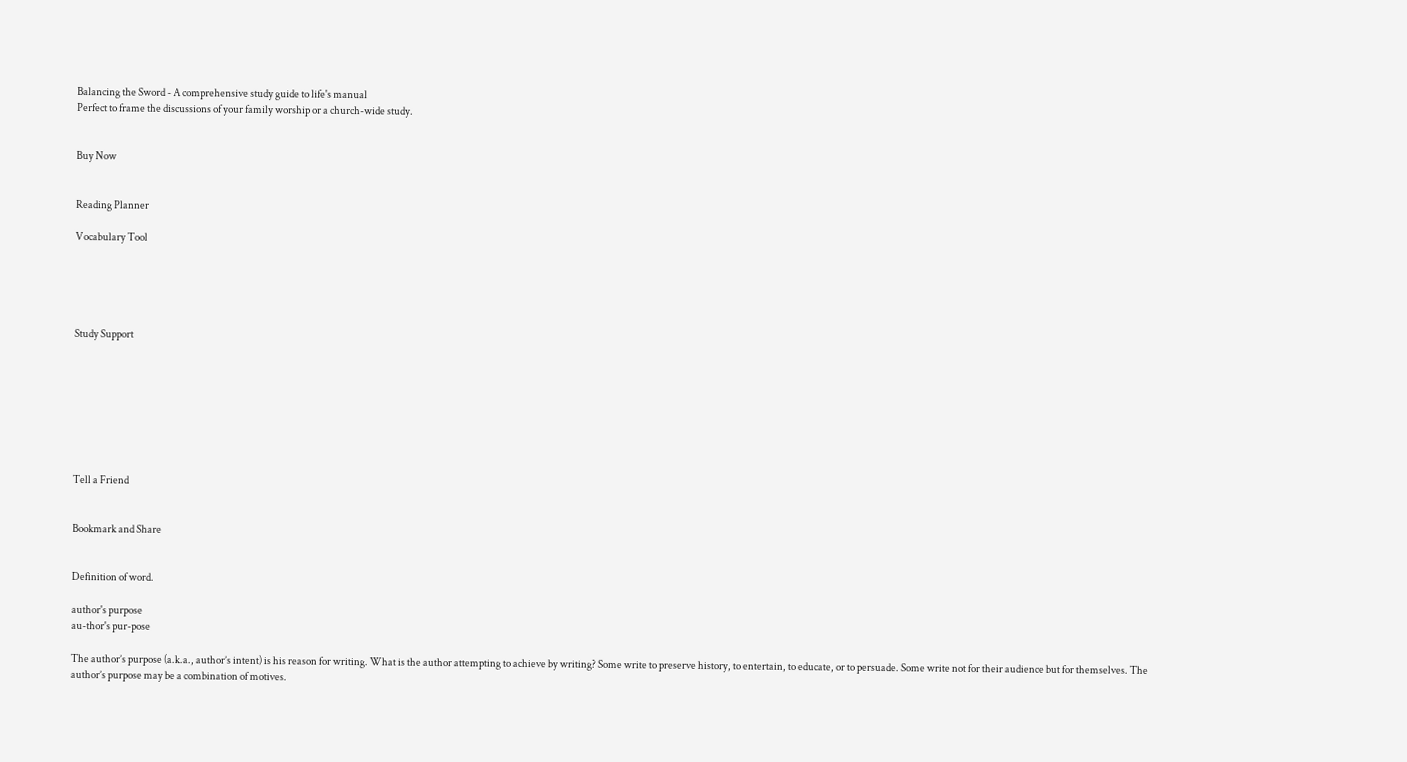Balancing the Sword - A comprehensive study guide to life's manual
Perfect to frame the discussions of your family worship or a church-wide study.


Buy Now


Reading Planner

Vocabulary Tool





Study Support








Tell a Friend


Bookmark and Share


Definition of word.

author's purpose
au-thor's pur-pose

The author’s purpose (a.k.a., author’s intent) is his reason for writing. What is the author attempting to achieve by writing? Some write to preserve history, to entertain, to educate, or to persuade. Some write not for their audience but for themselves. The author’s purpose may be a combination of motives.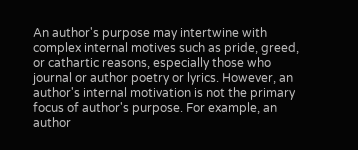An author's purpose may intertwine with complex internal motives such as pride, greed, or cathartic reasons, especially those who journal or author poetry or lyrics. However, an author's internal motivation is not the primary focus of author's purpose. For example, an author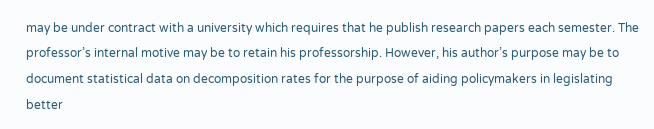may be under contract with a university which requires that he publish research papers each semester. The professor’s internal motive may be to retain his professorship. However, his author’s purpose may be to document statistical data on decomposition rates for the purpose of aiding policymakers in legislating better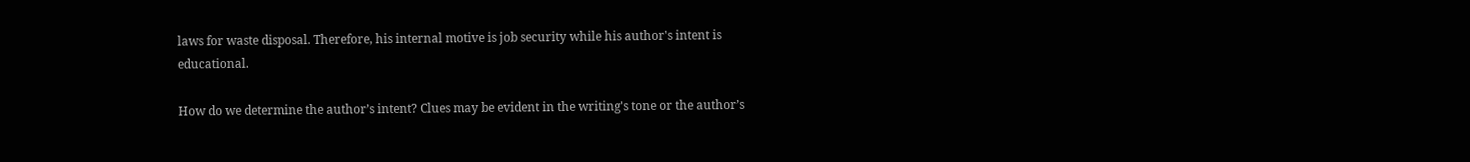laws for waste disposal. Therefore, his internal motive is job security while his author's intent is educational.

How do we determine the author’s intent? Clues may be evident in the writing's tone or the author’s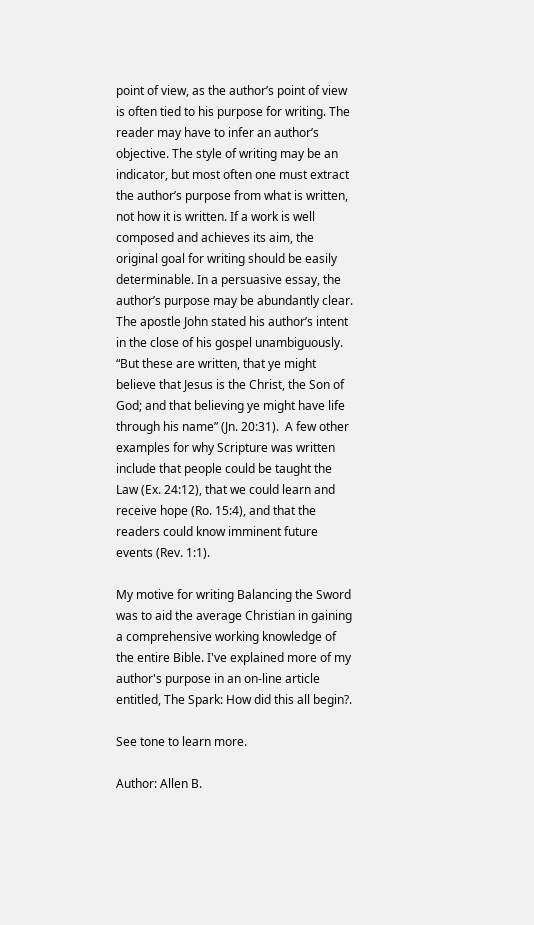point of view, as the author’s point of view is often tied to his purpose for writing. The reader may have to infer an author’s objective. The style of writing may be an indicator, but most often one must extract the author’s purpose from what is written, not how it is written. If a work is well composed and achieves its aim, the original goal for writing should be easily determinable. In a persuasive essay, the author’s purpose may be abundantly clear. The apostle John stated his author’s intent in the close of his gospel unambiguously. “But these are written, that ye might believe that Jesus is the Christ, the Son of God; and that believing ye might have life through his name” (Jn. 20:31).  A few other examples for why Scripture was written include that people could be taught the Law (Ex. 24:12), that we could learn and receive hope (Ro. 15:4), and that the readers could know imminent future events (Rev. 1:1).

My motive for writing Balancing the Sword was to aid the average Christian in gaining a comprehensive working knowledge of the entire Bible. I've explained more of my author's purpose in an on-line article entitled, The Spark: How did this all begin?.

See tone to learn more.

Author: Allen B.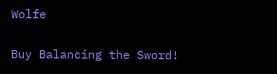Wolfe

Buy Balancing the Sword!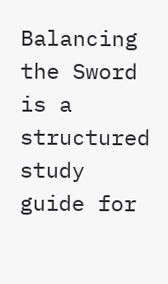Balancing the Sword is a structured study guide for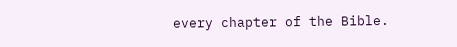every chapter of the Bible.